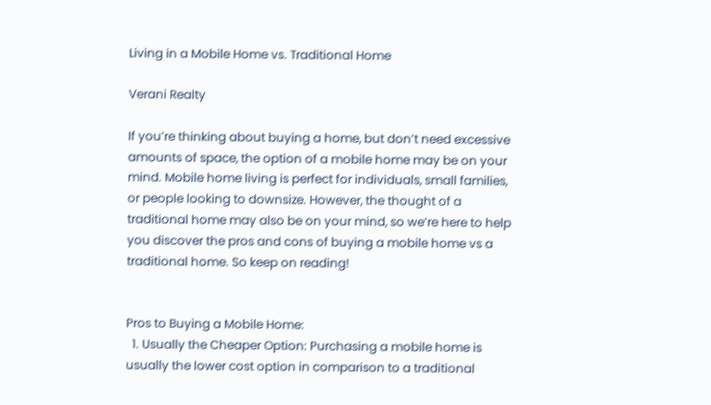Living in a Mobile Home vs. Traditional Home

Verani Realty

If you’re thinking about buying a home, but don’t need excessive amounts of space, the option of a mobile home may be on your mind. Mobile home living is perfect for individuals, small families, or people looking to downsize. However, the thought of a traditional home may also be on your mind, so we’re here to help you discover the pros and cons of buying a mobile home vs a traditional home. So keep on reading!


Pros to Buying a Mobile Home:
  1. Usually the Cheaper Option: Purchasing a mobile home is usually the lower cost option in comparison to a traditional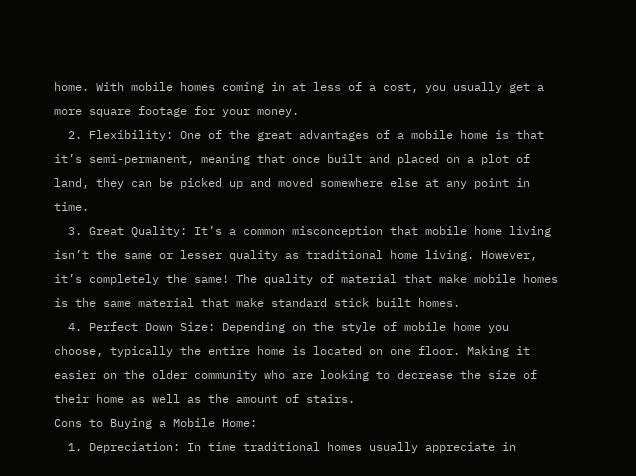home. With mobile homes coming in at less of a cost, you usually get a more square footage for your money.
  2. Flexibility: One of the great advantages of a mobile home is that it’s semi-permanent, meaning that once built and placed on a plot of land, they can be picked up and moved somewhere else at any point in time.
  3. Great Quality: It’s a common misconception that mobile home living isn’t the same or lesser quality as traditional home living. However, it’s completely the same! The quality of material that make mobile homes is the same material that make standard stick built homes.
  4. Perfect Down Size: Depending on the style of mobile home you choose, typically the entire home is located on one floor. Making it easier on the older community who are looking to decrease the size of their home as well as the amount of stairs.
Cons to Buying a Mobile Home:
  1. Depreciation: In time traditional homes usually appreciate in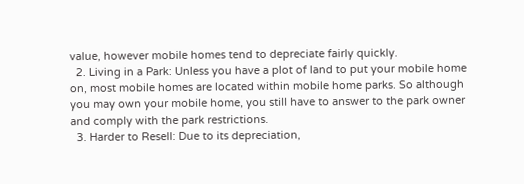value, however mobile homes tend to depreciate fairly quickly.
  2. Living in a Park: Unless you have a plot of land to put your mobile home on, most mobile homes are located within mobile home parks. So although you may own your mobile home, you still have to answer to the park owner and comply with the park restrictions.
  3. Harder to Resell: Due to its depreciation,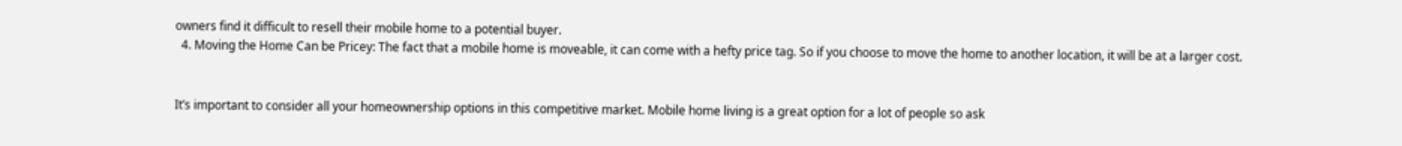owners find it difficult to resell their mobile home to a potential buyer.
  4. Moving the Home Can be Pricey: The fact that a mobile home is moveable, it can come with a hefty price tag. So if you choose to move the home to another location, it will be at a larger cost.


It’s important to consider all your homeownership options in this competitive market. Mobile home living is a great option for a lot of people so ask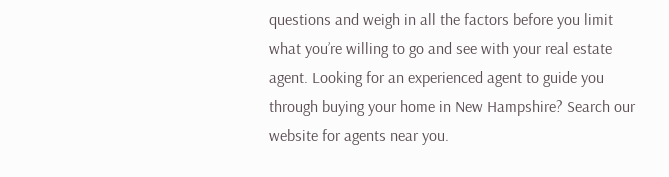questions and weigh in all the factors before you limit what you’re willing to go and see with your real estate agent. Looking for an experienced agent to guide you through buying your home in New Hampshire? Search our website for agents near you.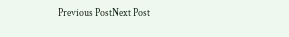Previous PostNext Post